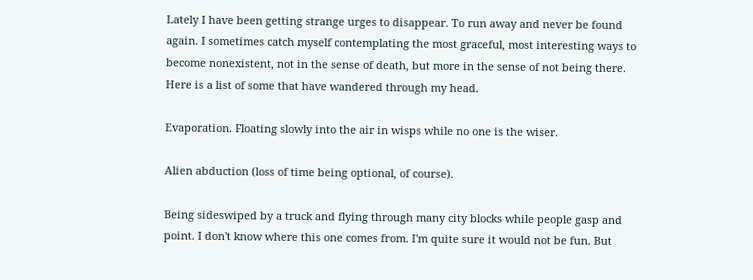Lately I have been getting strange urges to disappear. To run away and never be found again. I sometimes catch myself contemplating the most graceful, most interesting ways to become nonexistent, not in the sense of death, but more in the sense of not being there. Here is a list of some that have wandered through my head.

Evaporation. Floating slowly into the air in wisps while no one is the wiser.

Alien abduction (loss of time being optional, of course).

Being sideswiped by a truck and flying through many city blocks while people gasp and point. I don't know where this one comes from. I'm quite sure it would not be fun. But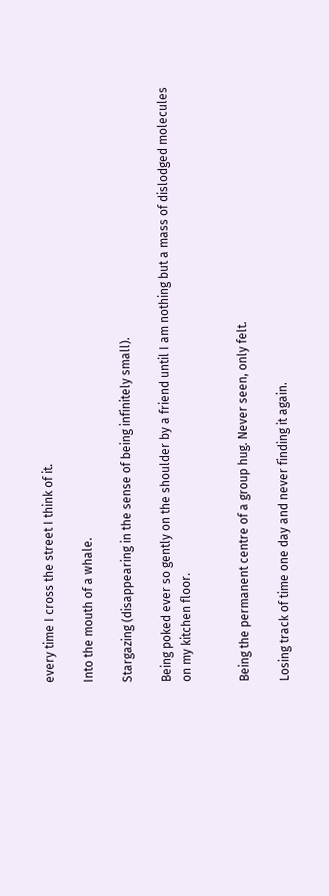every time I cross the street I think of it.

Into the mouth of a whale.

Stargazing (disappearing in the sense of being infinitely small).

Being poked ever so gently on the shoulder by a friend until I am nothing but a mass of dislodged molecules on my kitchen floor.


Being the permanent centre of a group hug. Never seen, only felt.

Losing track of time one day and never finding it again.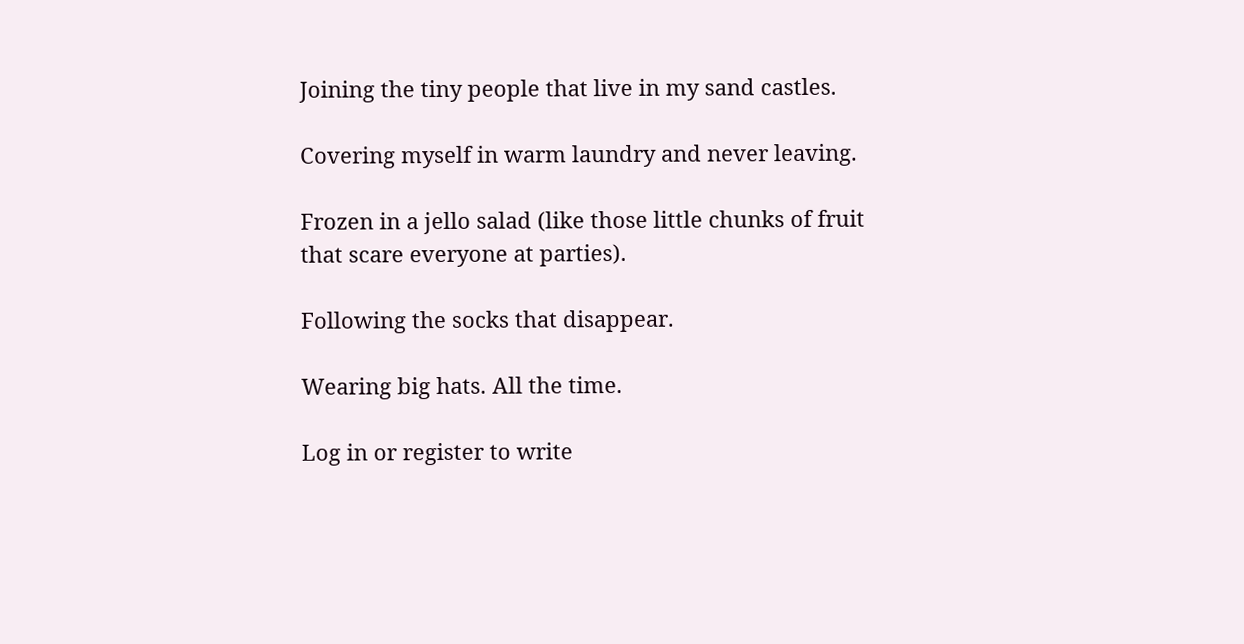Joining the tiny people that live in my sand castles.

Covering myself in warm laundry and never leaving.

Frozen in a jello salad (like those little chunks of fruit that scare everyone at parties).

Following the socks that disappear.

Wearing big hats. All the time.

Log in or register to write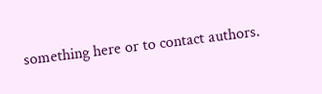something here or to contact authors.